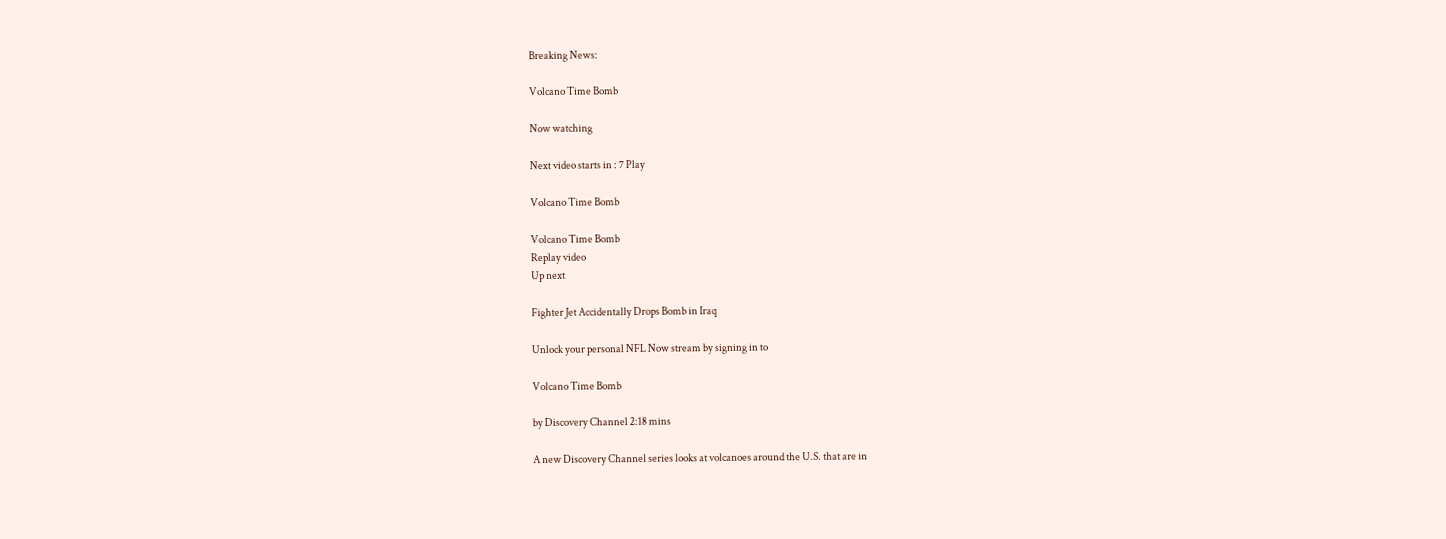Breaking News:

Volcano Time Bomb

Now watching

Next video starts in : 7 Play

Volcano Time Bomb

Volcano Time Bomb
Replay video
Up next

Fighter Jet Accidentally Drops Bomb in Iraq

Unlock your personal NFL Now stream by signing in to

Volcano Time Bomb

by Discovery Channel 2:18 mins

A new Discovery Channel series looks at volcanoes around the U.S. that are in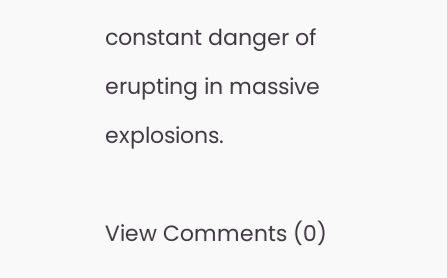constant danger of erupting in massive explosions.

View Comments (0)